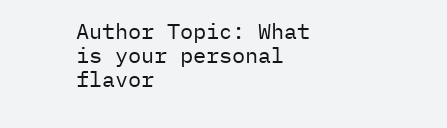Author Topic: What is your personal flavor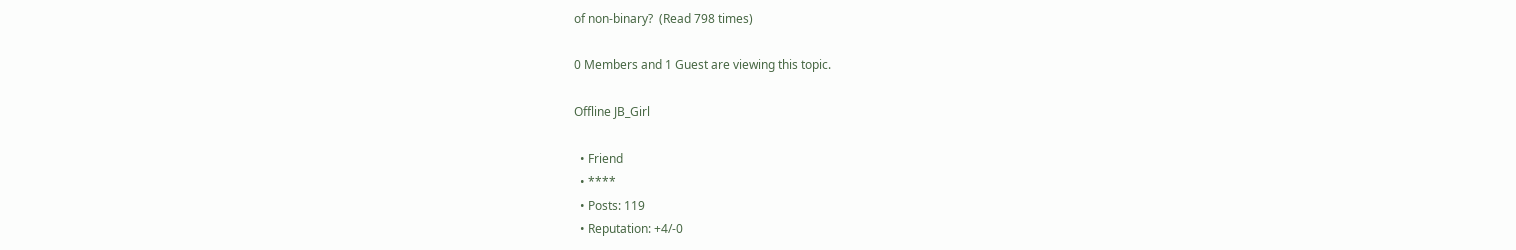of non-binary?  (Read 798 times)

0 Members and 1 Guest are viewing this topic.

Offline JB_Girl

  • Friend
  • ****
  • Posts: 119
  • Reputation: +4/-0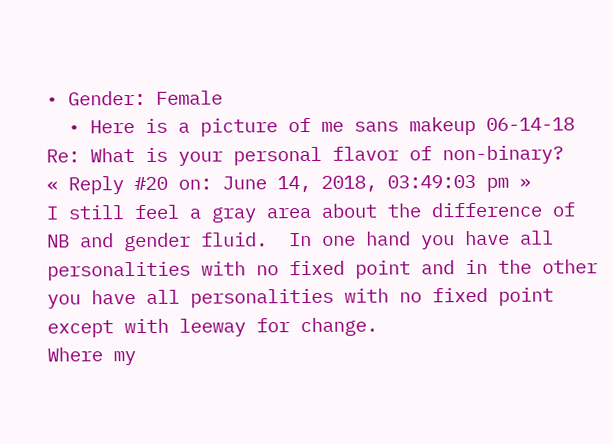• Gender: Female
  • Here is a picture of me sans makeup 06-14-18
Re: What is your personal flavor of non-binary?
« Reply #20 on: June 14, 2018, 03:49:03 pm »
I still feel a gray area about the difference of NB and gender fluid.  In one hand you have all personalities with no fixed point and in the other you have all personalities with no fixed point except with leeway for change.
Where my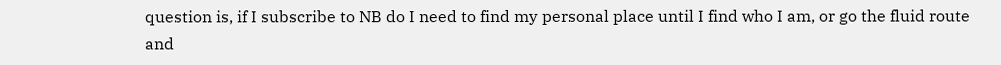question is, if I subscribe to NB do I need to find my personal place until I find who I am, or go the fluid route and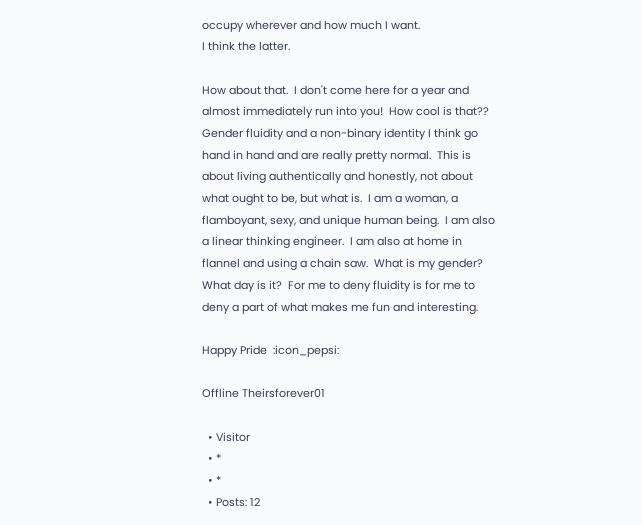occupy wherever and how much I want.
I think the latter.

How about that.  I don't come here for a year and almost immediately run into you!  How cool is that??  Gender fluidity and a non-binary identity I think go hand in hand and are really pretty normal.  This is about living authentically and honestly, not about what ought to be, but what is.  I am a woman, a flamboyant, sexy, and unique human being.  I am also a linear thinking engineer.  I am also at home in flannel and using a chain saw.  What is my gender?  What day is it?  For me to deny fluidity is for me to deny a part of what makes me fun and interesting.

Happy Pride  :icon_pepsi:

Offline Theirsforever01

  • Visitor
  • *
  • *
  • Posts: 12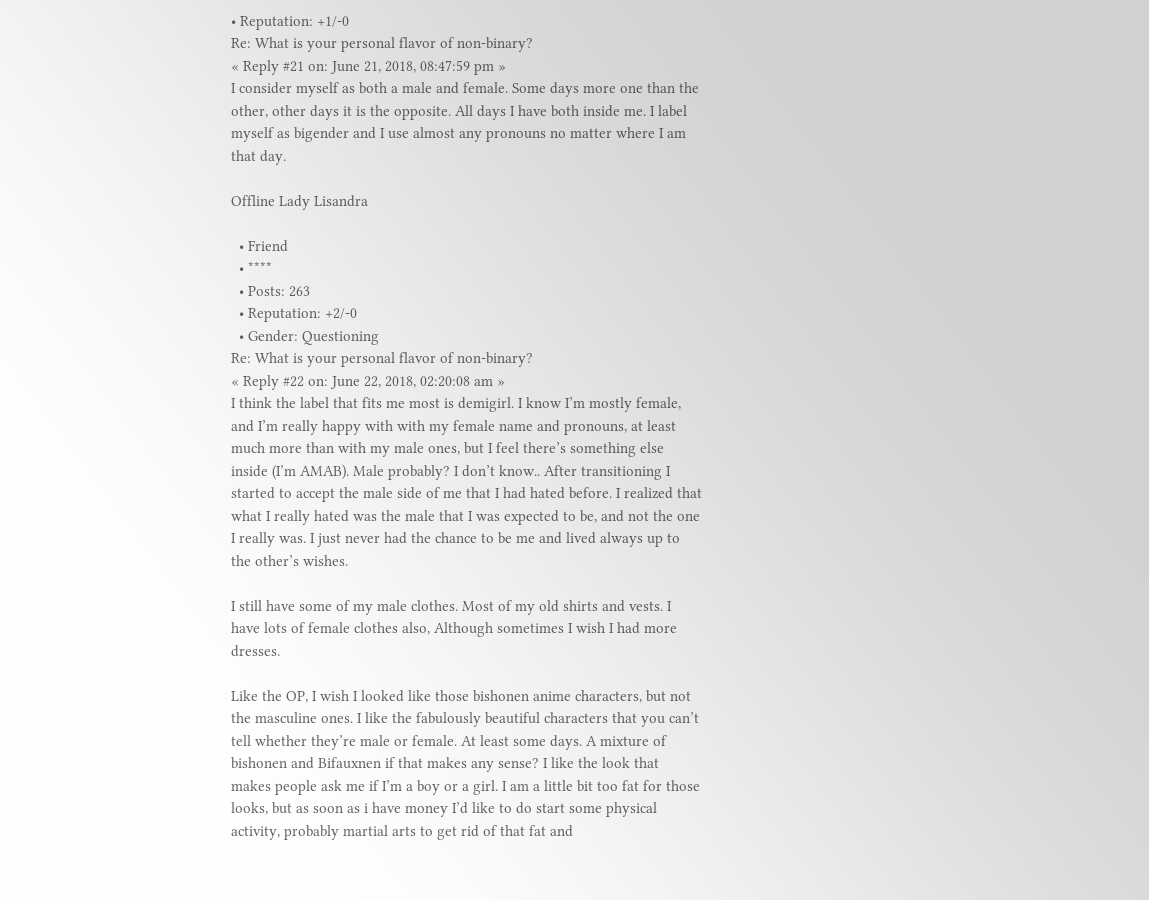• Reputation: +1/-0
Re: What is your personal flavor of non-binary?
« Reply #21 on: June 21, 2018, 08:47:59 pm »
I consider myself as both a male and female. Some days more one than the other, other days it is the opposite. All days I have both inside me. I label myself as bigender and I use almost any pronouns no matter where I am that day.

Offline Lady Lisandra

  • Friend
  • ****
  • Posts: 263
  • Reputation: +2/-0
  • Gender: Questioning
Re: What is your personal flavor of non-binary?
« Reply #22 on: June 22, 2018, 02:20:08 am »
I think the label that fits me most is demigirl. I know I’m mostly female, and I’m really happy with with my female name and pronouns, at least much more than with my male ones, but I feel there’s something else inside (I’m AMAB). Male probably? I don’t know.. After transitioning I started to accept the male side of me that I had hated before. I realized that what I really hated was the male that I was expected to be, and not the one I really was. I just never had the chance to be me and lived always up to the other’s wishes.

I still have some of my male clothes. Most of my old shirts and vests. I have lots of female clothes also, Although sometimes I wish I had more dresses.

Like the OP, I wish I looked like those bishonen anime characters, but not the masculine ones. I like the fabulously beautiful characters that you can’t tell whether they’re male or female. At least some days. A mixture of bishonen and Bifauxnen if that makes any sense? I like the look that makes people ask me if I’m a boy or a girl. I am a little bit too fat for those looks, but as soon as i have money I’d like to do start some physical activity, probably martial arts to get rid of that fat and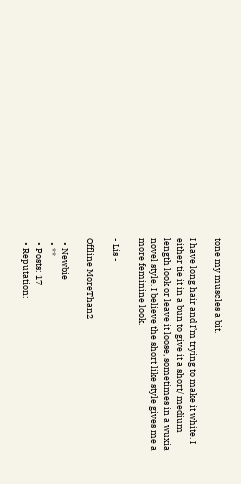tone my muscles a bit.

I have long hair and I’m trying to make it white. I either tie it in a bun to give it a short/ medium length look or leave it loose, sometimes in a wuxia novel style. I believe the short like style gives me a more feminine look.

- Lis -

Offline MoreThan2

  • Newbie
  • **
  • Posts: 17
  • Reputation: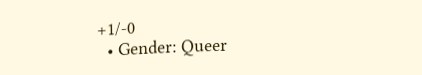+1/-0
  • Gender: Queer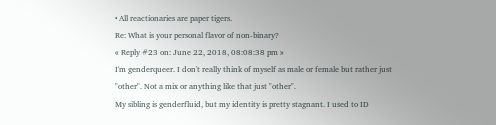• All reactionaries are paper tigers.
Re: What is your personal flavor of non-binary?
« Reply #23 on: June 22, 2018, 08:08:38 pm »
I'm genderqueer. I don't really think of myself as male or female but rather just "other". Not a mix or anything like that just "other".
My sibling is genderfluid, but my identity is pretty stagnant. I used to ID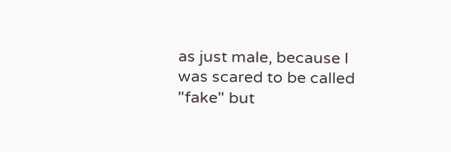as just male, because I was scared to be called "fake" but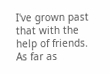I've grown past that with the help of friends. As far as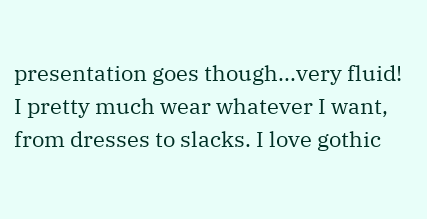presentation goes though...very fluid! I pretty much wear whatever I want, from dresses to slacks. I love gothic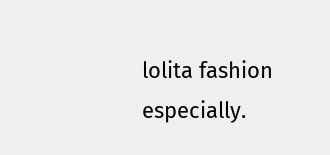lolita fashion especially.